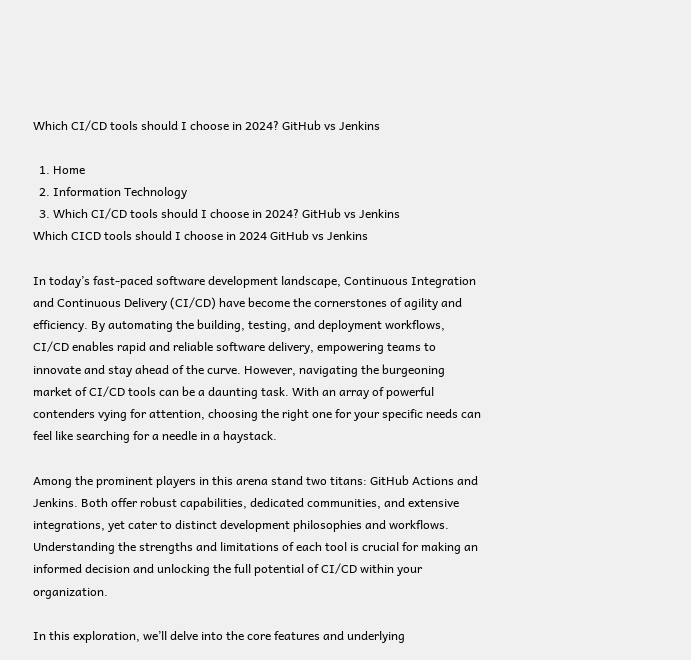Which CI/CD tools should I choose in 2024? GitHub vs Jenkins

  1. Home
  2. Information Technology
  3. Which CI/CD tools should I choose in 2024? GitHub vs Jenkins
Which CICD tools should I choose in 2024 GitHub vs Jenkins

In today’s fast-paced software development landscape, Continuous Integration and Continuous Delivery (CI/CD) have become the cornerstones of agility and efficiency. By automating the building, testing, and deployment workflows, CI/CD enables rapid and reliable software delivery, empowering teams to innovate and stay ahead of the curve. However, navigating the burgeoning market of CI/CD tools can be a daunting task. With an array of powerful contenders vying for attention, choosing the right one for your specific needs can feel like searching for a needle in a haystack.

Among the prominent players in this arena stand two titans: GitHub Actions and Jenkins. Both offer robust capabilities, dedicated communities, and extensive integrations, yet cater to distinct development philosophies and workflows. Understanding the strengths and limitations of each tool is crucial for making an informed decision and unlocking the full potential of CI/CD within your organization.

In this exploration, we’ll delve into the core features and underlying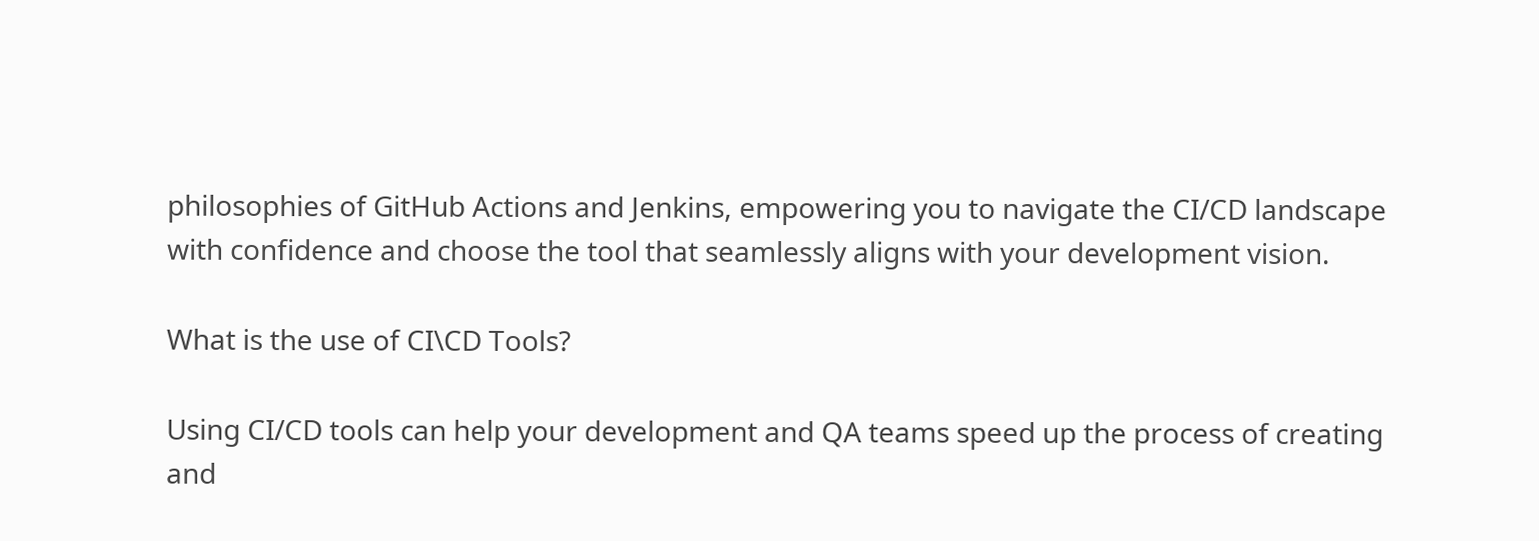philosophies of GitHub Actions and Jenkins, empowering you to navigate the CI/CD landscape with confidence and choose the tool that seamlessly aligns with your development vision.

What is the use of CI\CD Tools?

Using CI/CD tools can help your development and QA teams speed up the process of creating and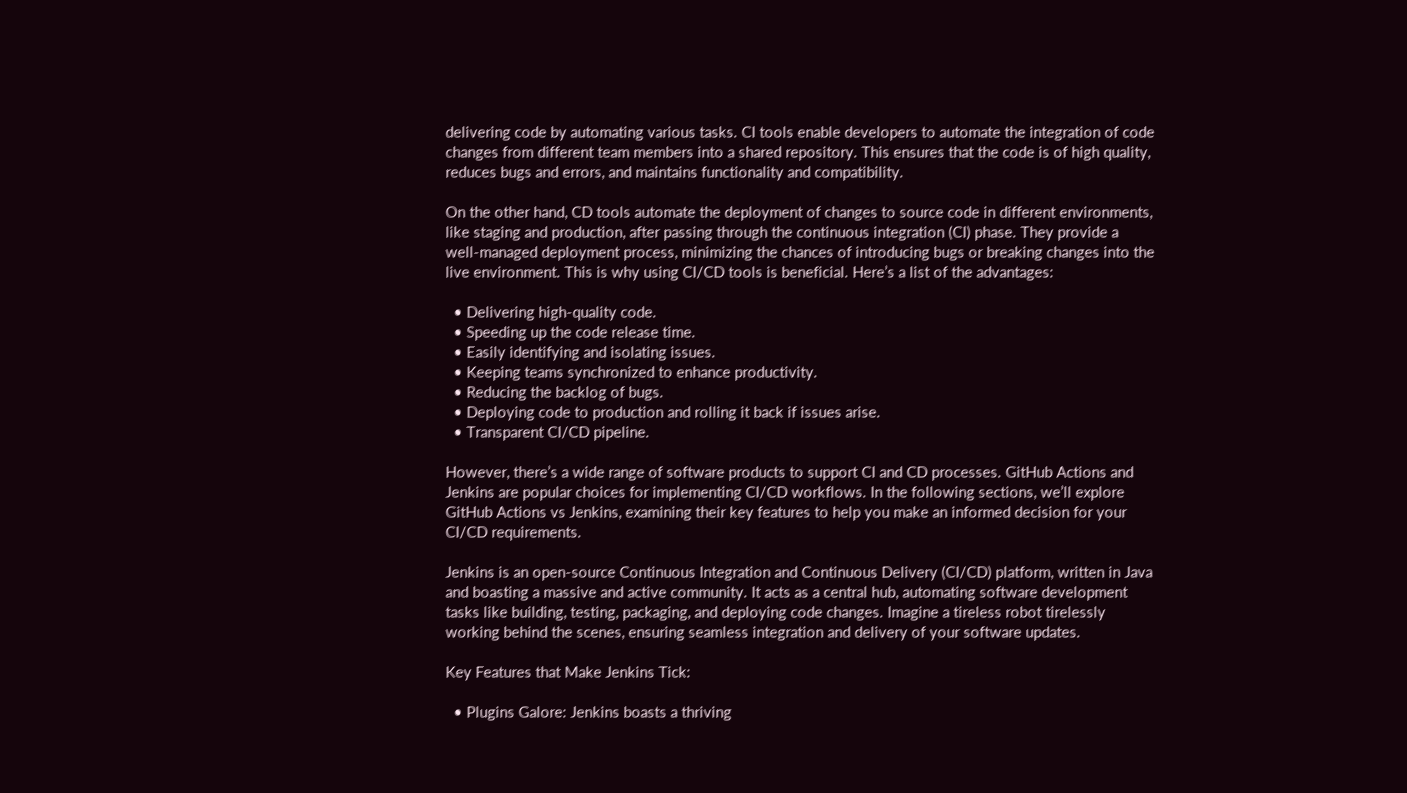delivering code by automating various tasks. CI tools enable developers to automate the integration of code changes from different team members into a shared repository. This ensures that the code is of high quality, reduces bugs and errors, and maintains functionality and compatibility.

On the other hand, CD tools automate the deployment of changes to source code in different environments, like staging and production, after passing through the continuous integration (CI) phase. They provide a well-managed deployment process, minimizing the chances of introducing bugs or breaking changes into the live environment. This is why using CI/CD tools is beneficial. Here’s a list of the advantages:

  • Delivering high-quality code.
  • Speeding up the code release time.
  • Easily identifying and isolating issues.
  • Keeping teams synchronized to enhance productivity.
  • Reducing the backlog of bugs.
  • Deploying code to production and rolling it back if issues arise.
  • Transparent CI/CD pipeline.

However, there’s a wide range of software products to support CI and CD processes. GitHub Actions and Jenkins are popular choices for implementing CI/CD workflows. In the following sections, we’ll explore GitHub Actions vs Jenkins, examining their key features to help you make an informed decision for your CI/CD requirements.

Jenkins is an open-source Continuous Integration and Continuous Delivery (CI/CD) platform, written in Java and boasting a massive and active community. It acts as a central hub, automating software development tasks like building, testing, packaging, and deploying code changes. Imagine a tireless robot tirelessly working behind the scenes, ensuring seamless integration and delivery of your software updates.

Key Features that Make Jenkins Tick:

  • Plugins Galore: Jenkins boasts a thriving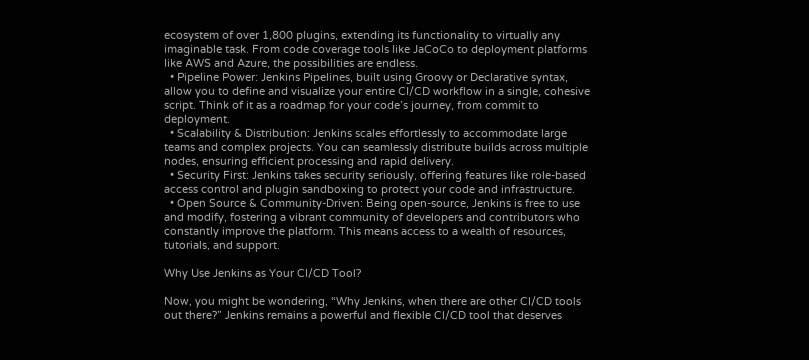ecosystem of over 1,800 plugins, extending its functionality to virtually any imaginable task. From code coverage tools like JaCoCo to deployment platforms like AWS and Azure, the possibilities are endless.
  • Pipeline Power: Jenkins Pipelines, built using Groovy or Declarative syntax, allow you to define and visualize your entire CI/CD workflow in a single, cohesive script. Think of it as a roadmap for your code’s journey, from commit to deployment.
  • Scalability & Distribution: Jenkins scales effortlessly to accommodate large teams and complex projects. You can seamlessly distribute builds across multiple nodes, ensuring efficient processing and rapid delivery.
  • Security First: Jenkins takes security seriously, offering features like role-based access control and plugin sandboxing to protect your code and infrastructure.
  • Open Source & Community-Driven: Being open-source, Jenkins is free to use and modify, fostering a vibrant community of developers and contributors who constantly improve the platform. This means access to a wealth of resources, tutorials, and support.

Why Use Jenkins as Your CI/CD Tool?

Now, you might be wondering, “Why Jenkins, when there are other CI/CD tools out there?” Jenkins remains a powerful and flexible CI/CD tool that deserves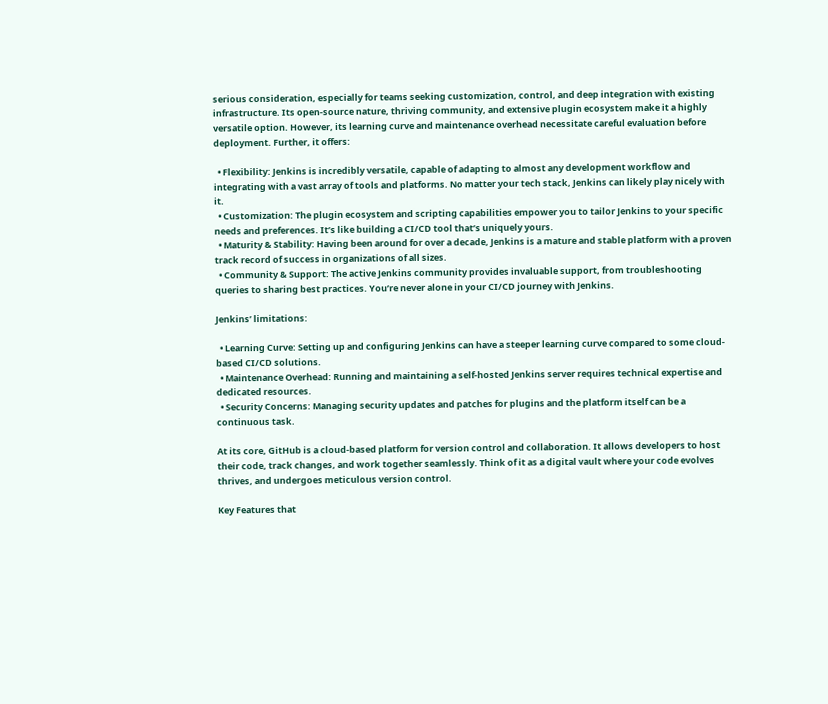serious consideration, especially for teams seeking customization, control, and deep integration with existing infrastructure. Its open-source nature, thriving community, and extensive plugin ecosystem make it a highly versatile option. However, its learning curve and maintenance overhead necessitate careful evaluation before deployment. Further, it offers:

  • Flexibility: Jenkins is incredibly versatile, capable of adapting to almost any development workflow and integrating with a vast array of tools and platforms. No matter your tech stack, Jenkins can likely play nicely with it.
  • Customization: The plugin ecosystem and scripting capabilities empower you to tailor Jenkins to your specific needs and preferences. It’s like building a CI/CD tool that’s uniquely yours.
  • Maturity & Stability: Having been around for over a decade, Jenkins is a mature and stable platform with a proven track record of success in organizations of all sizes.
  • Community & Support: The active Jenkins community provides invaluable support, from troubleshooting queries to sharing best practices. You’re never alone in your CI/CD journey with Jenkins.

Jenkins’ limitations:

  • Learning Curve: Setting up and configuring Jenkins can have a steeper learning curve compared to some cloud-based CI/CD solutions.
  • Maintenance Overhead: Running and maintaining a self-hosted Jenkins server requires technical expertise and dedicated resources.
  • Security Concerns: Managing security updates and patches for plugins and the platform itself can be a continuous task.

At its core, GitHub is a cloud-based platform for version control and collaboration. It allows developers to host their code, track changes, and work together seamlessly. Think of it as a digital vault where your code evolves thrives, and undergoes meticulous version control.

Key Features that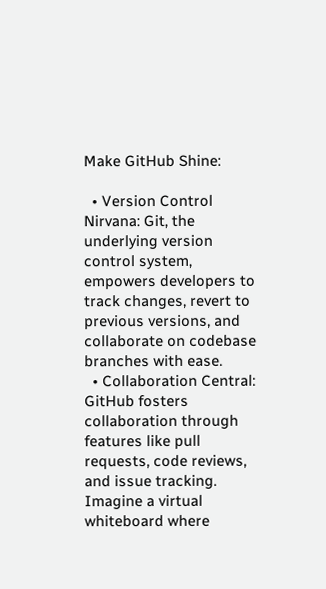Make GitHub Shine:

  • Version Control Nirvana: Git, the underlying version control system, empowers developers to track changes, revert to previous versions, and collaborate on codebase branches with ease.
  • Collaboration Central: GitHub fosters collaboration through features like pull requests, code reviews, and issue tracking. Imagine a virtual whiteboard where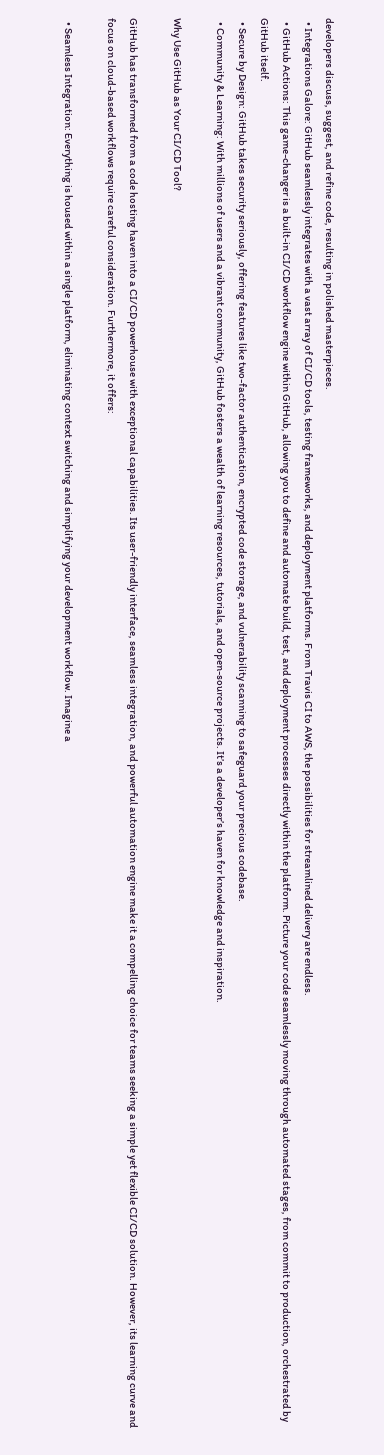developers discuss, suggest, and refine code, resulting in polished masterpieces.
  • Integrations Galore: GitHub seamlessly integrates with a vast array of CI/CD tools, testing frameworks, and deployment platforms. From Travis CI to AWS, the possibilities for streamlined delivery are endless.
  • GitHub Actions: This game-changer is a built-in CI/CD workflow engine within GitHub, allowing you to define and automate build, test, and deployment processes directly within the platform. Picture your code seamlessly moving through automated stages, from commit to production, orchestrated by GitHub itself.
  • Secure by Design: GitHub takes security seriously, offering features like two-factor authentication, encrypted code storage, and vulnerability scanning to safeguard your precious codebase.
  • Community & Learning: With millions of users and a vibrant community, GitHub fosters a wealth of learning resources, tutorials, and open-source projects. It’s a developer’s haven for knowledge and inspiration.

Why Use GitHub as Your CI/CD Tool?

GitHub has transformed from a code hosting haven into a CI/CD powerhouse with exceptional capabilities. Its user-friendly interface, seamless integration, and powerful automation engine make it a compelling choice for teams seeking a simple yet flexible CI/CD solution. However, its learning curve and focus on cloud-based workflows require careful consideration. Furthermore, it offers:

  • Seamless Integration: Everything is housed within a single platform, eliminating context switching and simplifying your development workflow. Imagine a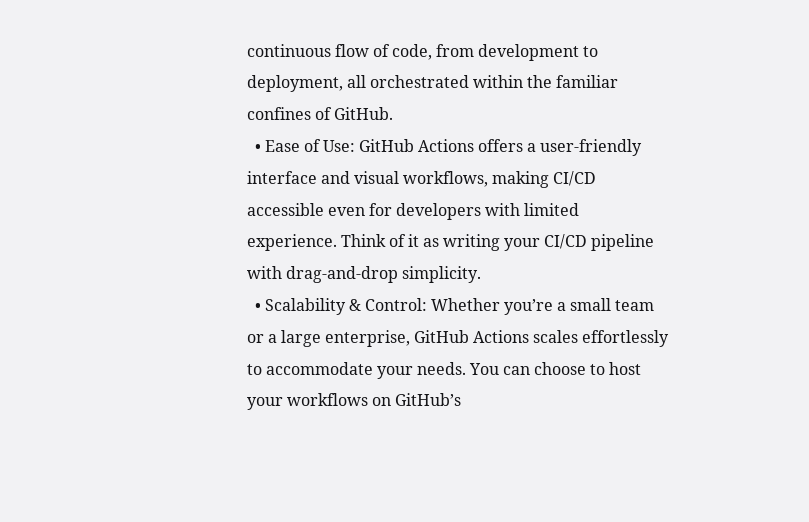continuous flow of code, from development to deployment, all orchestrated within the familiar confines of GitHub.
  • Ease of Use: GitHub Actions offers a user-friendly interface and visual workflows, making CI/CD accessible even for developers with limited experience. Think of it as writing your CI/CD pipeline with drag-and-drop simplicity.
  • Scalability & Control: Whether you’re a small team or a large enterprise, GitHub Actions scales effortlessly to accommodate your needs. You can choose to host your workflows on GitHub’s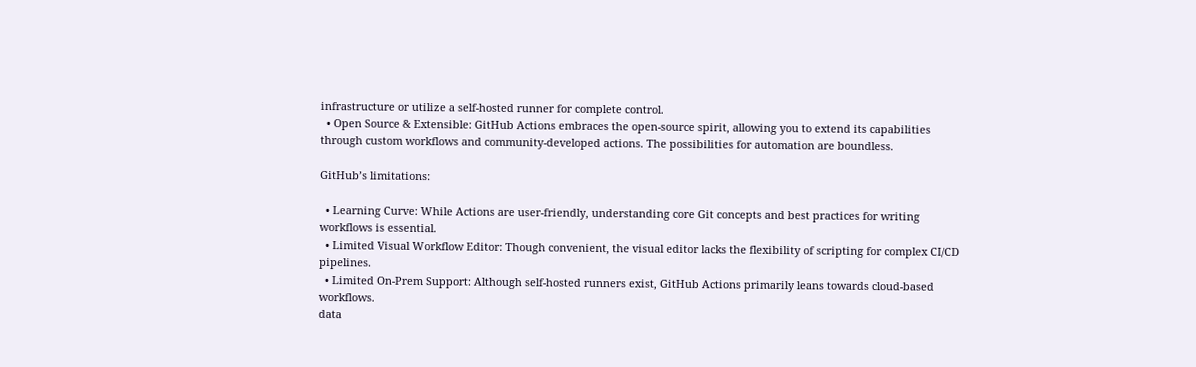infrastructure or utilize a self-hosted runner for complete control.
  • Open Source & Extensible: GitHub Actions embraces the open-source spirit, allowing you to extend its capabilities through custom workflows and community-developed actions. The possibilities for automation are boundless.

GitHub’s limitations:

  • Learning Curve: While Actions are user-friendly, understanding core Git concepts and best practices for writing workflows is essential.
  • Limited Visual Workflow Editor: Though convenient, the visual editor lacks the flexibility of scripting for complex CI/CD pipelines.
  • Limited On-Prem Support: Although self-hosted runners exist, GitHub Actions primarily leans towards cloud-based workflows.
data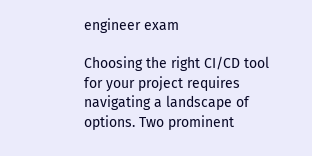engineer exam

Choosing the right CI/CD tool for your project requires navigating a landscape of options. Two prominent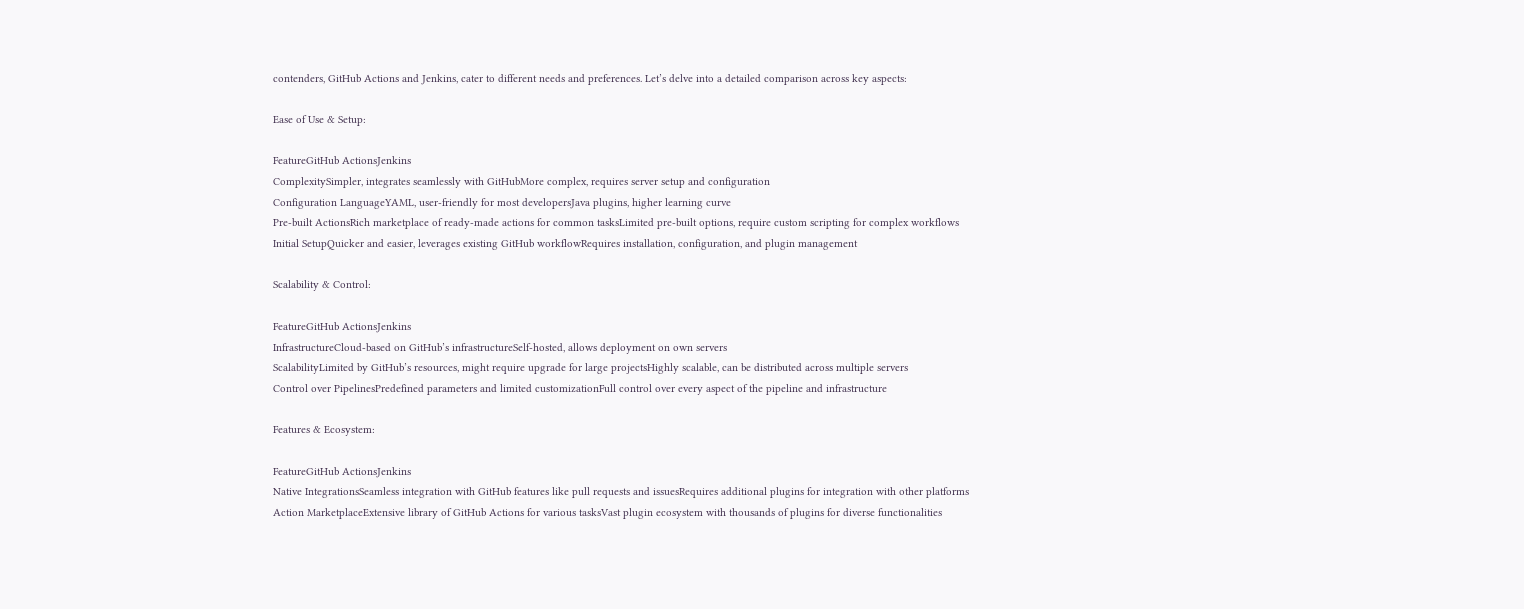contenders, GitHub Actions and Jenkins, cater to different needs and preferences. Let’s delve into a detailed comparison across key aspects:

Ease of Use & Setup:

FeatureGitHub ActionsJenkins
ComplexitySimpler, integrates seamlessly with GitHubMore complex, requires server setup and configuration
Configuration LanguageYAML, user-friendly for most developersJava plugins, higher learning curve
Pre-built ActionsRich marketplace of ready-made actions for common tasksLimited pre-built options, require custom scripting for complex workflows
Initial SetupQuicker and easier, leverages existing GitHub workflowRequires installation, configuration, and plugin management

Scalability & Control:

FeatureGitHub ActionsJenkins
InfrastructureCloud-based on GitHub’s infrastructureSelf-hosted, allows deployment on own servers
ScalabilityLimited by GitHub’s resources, might require upgrade for large projectsHighly scalable, can be distributed across multiple servers
Control over PipelinesPredefined parameters and limited customizationFull control over every aspect of the pipeline and infrastructure

Features & Ecosystem:

FeatureGitHub ActionsJenkins
Native IntegrationsSeamless integration with GitHub features like pull requests and issuesRequires additional plugins for integration with other platforms
Action MarketplaceExtensive library of GitHub Actions for various tasksVast plugin ecosystem with thousands of plugins for diverse functionalities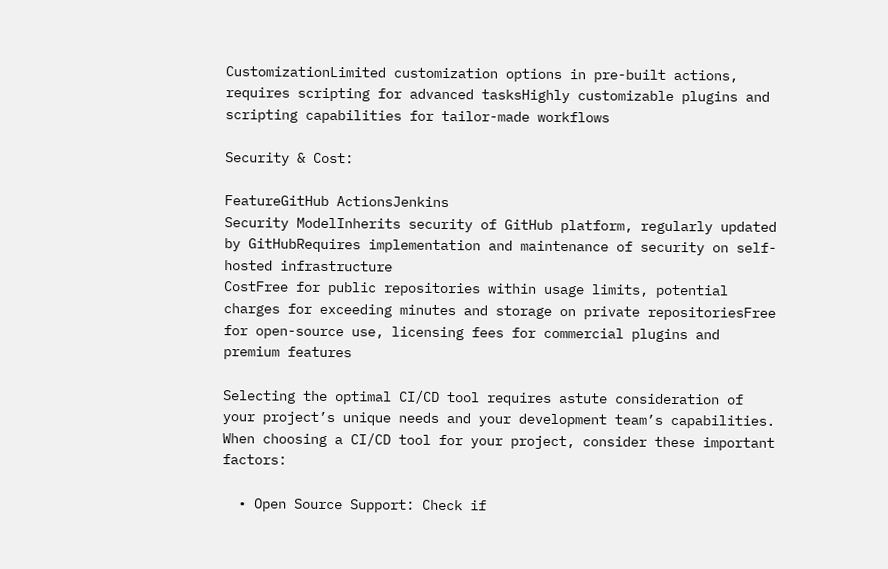CustomizationLimited customization options in pre-built actions, requires scripting for advanced tasksHighly customizable plugins and scripting capabilities for tailor-made workflows

Security & Cost:

FeatureGitHub ActionsJenkins
Security ModelInherits security of GitHub platform, regularly updated by GitHubRequires implementation and maintenance of security on self-hosted infrastructure
CostFree for public repositories within usage limits, potential charges for exceeding minutes and storage on private repositoriesFree for open-source use, licensing fees for commercial plugins and premium features

Selecting the optimal CI/CD tool requires astute consideration of your project’s unique needs and your development team’s capabilities. When choosing a CI/CD tool for your project, consider these important factors:

  • Open Source Support: Check if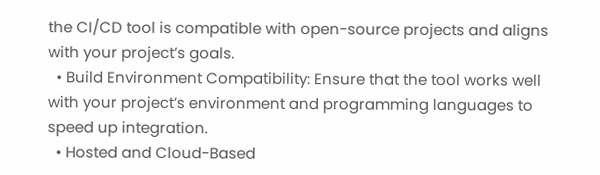the CI/CD tool is compatible with open-source projects and aligns with your project’s goals.
  • Build Environment Compatibility: Ensure that the tool works well with your project’s environment and programming languages to speed up integration.
  • Hosted and Cloud-Based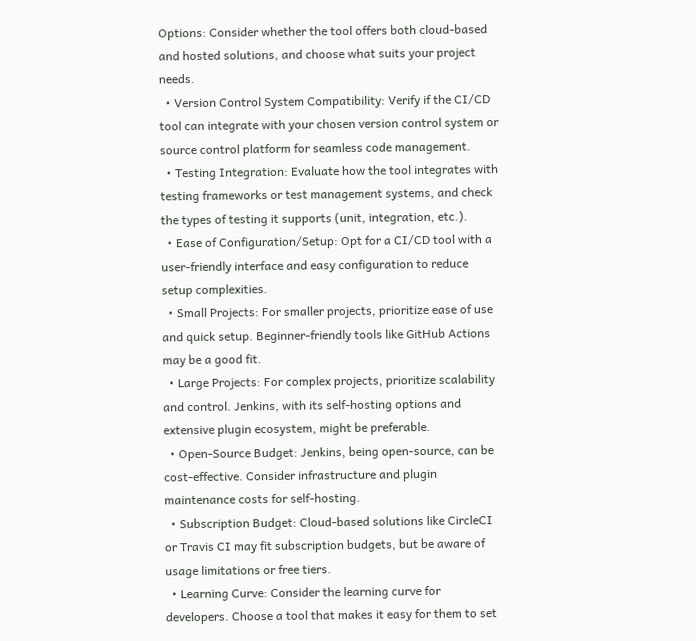Options: Consider whether the tool offers both cloud-based and hosted solutions, and choose what suits your project needs.
  • Version Control System Compatibility: Verify if the CI/CD tool can integrate with your chosen version control system or source control platform for seamless code management.
  • Testing Integration: Evaluate how the tool integrates with testing frameworks or test management systems, and check the types of testing it supports (unit, integration, etc.).
  • Ease of Configuration/Setup: Opt for a CI/CD tool with a user-friendly interface and easy configuration to reduce setup complexities.
  • Small Projects: For smaller projects, prioritize ease of use and quick setup. Beginner-friendly tools like GitHub Actions may be a good fit.
  • Large Projects: For complex projects, prioritize scalability and control. Jenkins, with its self-hosting options and extensive plugin ecosystem, might be preferable.
  • Open-Source Budget: Jenkins, being open-source, can be cost-effective. Consider infrastructure and plugin maintenance costs for self-hosting.
  • Subscription Budget: Cloud-based solutions like CircleCI or Travis CI may fit subscription budgets, but be aware of usage limitations or free tiers.
  • Learning Curve: Consider the learning curve for developers. Choose a tool that makes it easy for them to set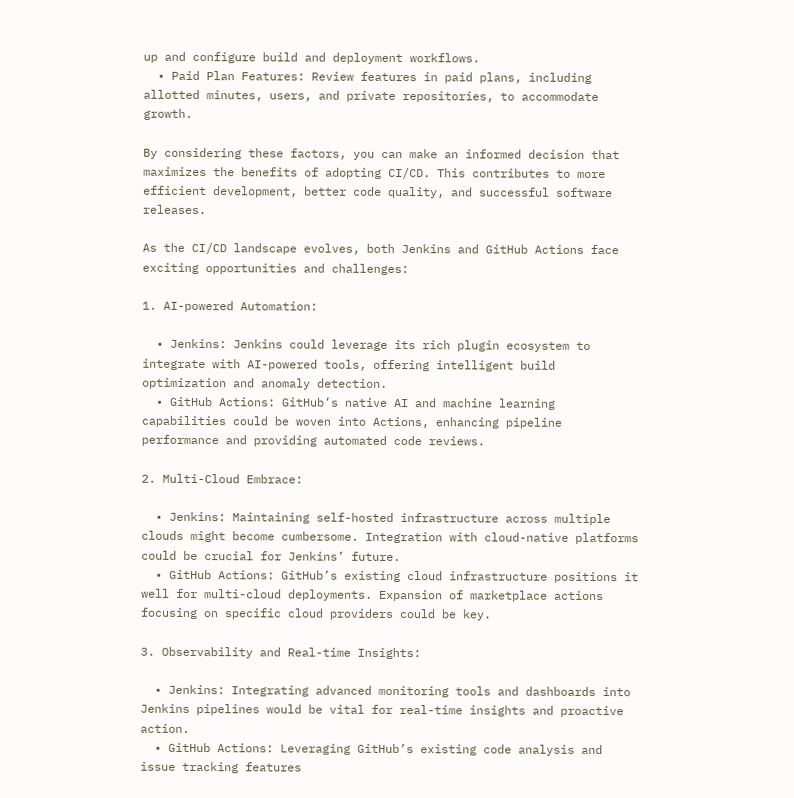up and configure build and deployment workflows.
  • Paid Plan Features: Review features in paid plans, including allotted minutes, users, and private repositories, to accommodate growth.

By considering these factors, you can make an informed decision that maximizes the benefits of adopting CI/CD. This contributes to more efficient development, better code quality, and successful software releases.

As the CI/CD landscape evolves, both Jenkins and GitHub Actions face exciting opportunities and challenges:

1. AI-powered Automation:

  • Jenkins: Jenkins could leverage its rich plugin ecosystem to integrate with AI-powered tools, offering intelligent build optimization and anomaly detection.
  • GitHub Actions: GitHub’s native AI and machine learning capabilities could be woven into Actions, enhancing pipeline performance and providing automated code reviews.

2. Multi-Cloud Embrace:

  • Jenkins: Maintaining self-hosted infrastructure across multiple clouds might become cumbersome. Integration with cloud-native platforms could be crucial for Jenkins’ future.
  • GitHub Actions: GitHub’s existing cloud infrastructure positions it well for multi-cloud deployments. Expansion of marketplace actions focusing on specific cloud providers could be key.

3. Observability and Real-time Insights:

  • Jenkins: Integrating advanced monitoring tools and dashboards into Jenkins pipelines would be vital for real-time insights and proactive action.
  • GitHub Actions: Leveraging GitHub’s existing code analysis and issue tracking features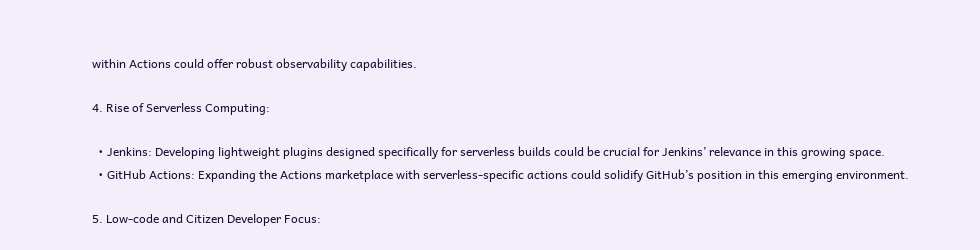within Actions could offer robust observability capabilities.

4. Rise of Serverless Computing:

  • Jenkins: Developing lightweight plugins designed specifically for serverless builds could be crucial for Jenkins’ relevance in this growing space.
  • GitHub Actions: Expanding the Actions marketplace with serverless-specific actions could solidify GitHub’s position in this emerging environment.

5. Low-code and Citizen Developer Focus: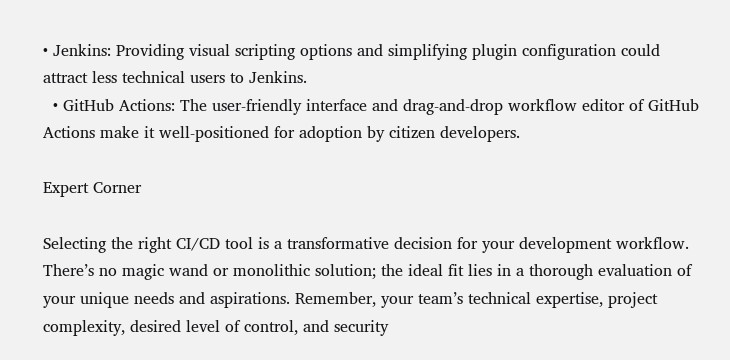• Jenkins: Providing visual scripting options and simplifying plugin configuration could attract less technical users to Jenkins.
  • GitHub Actions: The user-friendly interface and drag-and-drop workflow editor of GitHub Actions make it well-positioned for adoption by citizen developers.

Expert Corner

Selecting the right CI/CD tool is a transformative decision for your development workflow. There’s no magic wand or monolithic solution; the ideal fit lies in a thorough evaluation of your unique needs and aspirations. Remember, your team’s technical expertise, project complexity, desired level of control, and security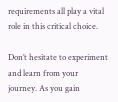requirements all play a vital role in this critical choice.

Don’t hesitate to experiment and learn from your journey. As you gain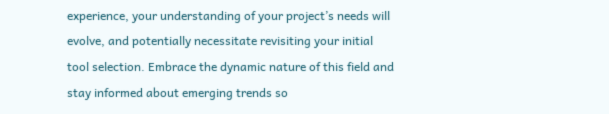experience, your understanding of your project’s needs will evolve, and potentially necessitate revisiting your initial tool selection. Embrace the dynamic nature of this field and stay informed about emerging trends so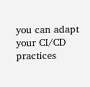you can adapt your CI/CD practices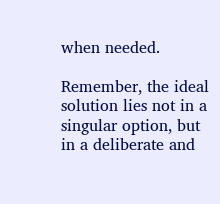when needed.

Remember, the ideal solution lies not in a singular option, but in a deliberate and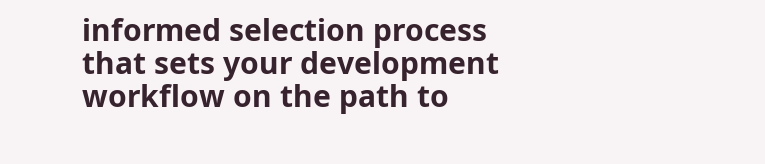informed selection process that sets your development workflow on the path to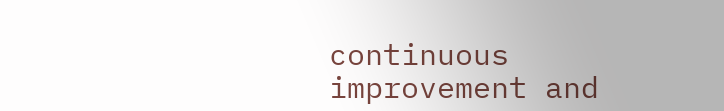continuous improvement and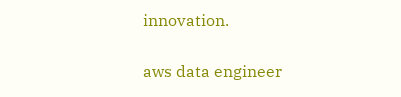innovation.

aws data engineer